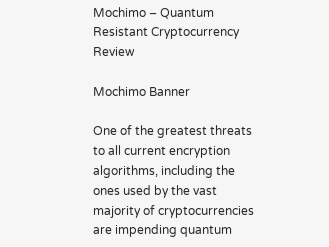Mochimo – Quantum Resistant Cryptocurrency Review

Mochimo Banner

One of the greatest threats to all current encryption algorithms, including the ones used by the vast majority of cryptocurrencies are impending quantum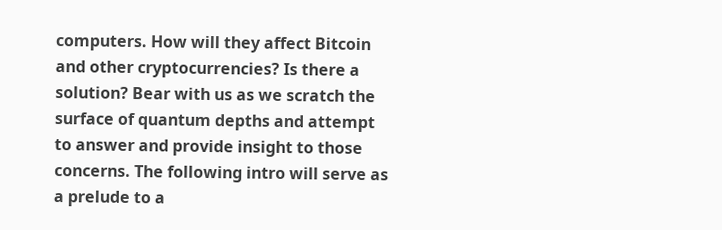computers. How will they affect Bitcoin and other cryptocurrencies? Is there a solution? Bear with us as we scratch the surface of quantum depths and attempt to answer and provide insight to those concerns. The following intro will serve as a prelude to a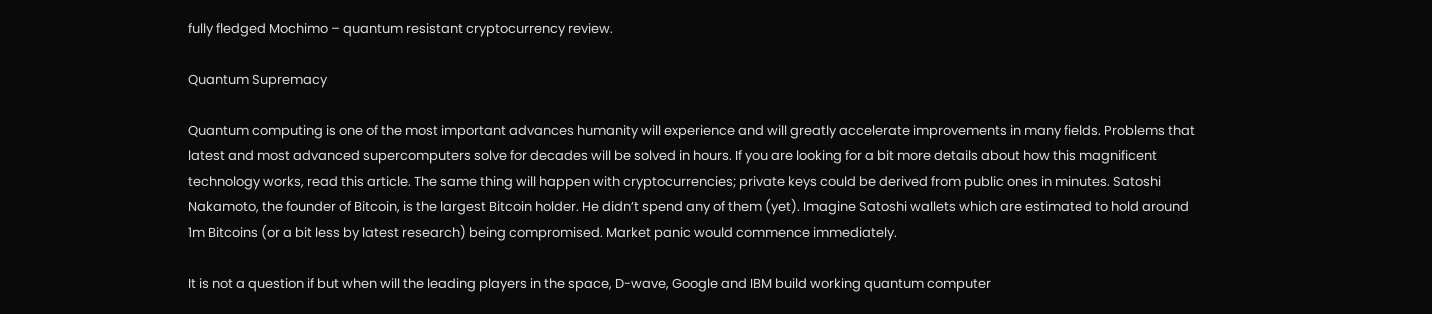fully fledged Mochimo – quantum resistant cryptocurrency review.

Quantum Supremacy

Quantum computing is one of the most important advances humanity will experience and will greatly accelerate improvements in many fields. Problems that latest and most advanced supercomputers solve for decades will be solved in hours. If you are looking for a bit more details about how this magnificent technology works, read this article. The same thing will happen with cryptocurrencies; private keys could be derived from public ones in minutes. Satoshi Nakamoto, the founder of Bitcoin, is the largest Bitcoin holder. He didn’t spend any of them (yet). Imagine Satoshi wallets which are estimated to hold around 1m Bitcoins (or a bit less by latest research) being compromised. Market panic would commence immediately.

It is not a question if but when will the leading players in the space, D-wave, Google and IBM build working quantum computer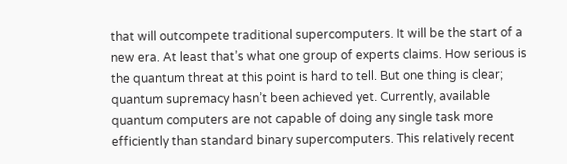that will outcompete traditional supercomputers. It will be the start of a new era. At least that’s what one group of experts claims. How serious is the quantum threat at this point is hard to tell. But one thing is clear; quantum supremacy hasn’t been achieved yet. Currently, available quantum computers are not capable of doing any single task more efficiently than standard binary supercomputers. This relatively recent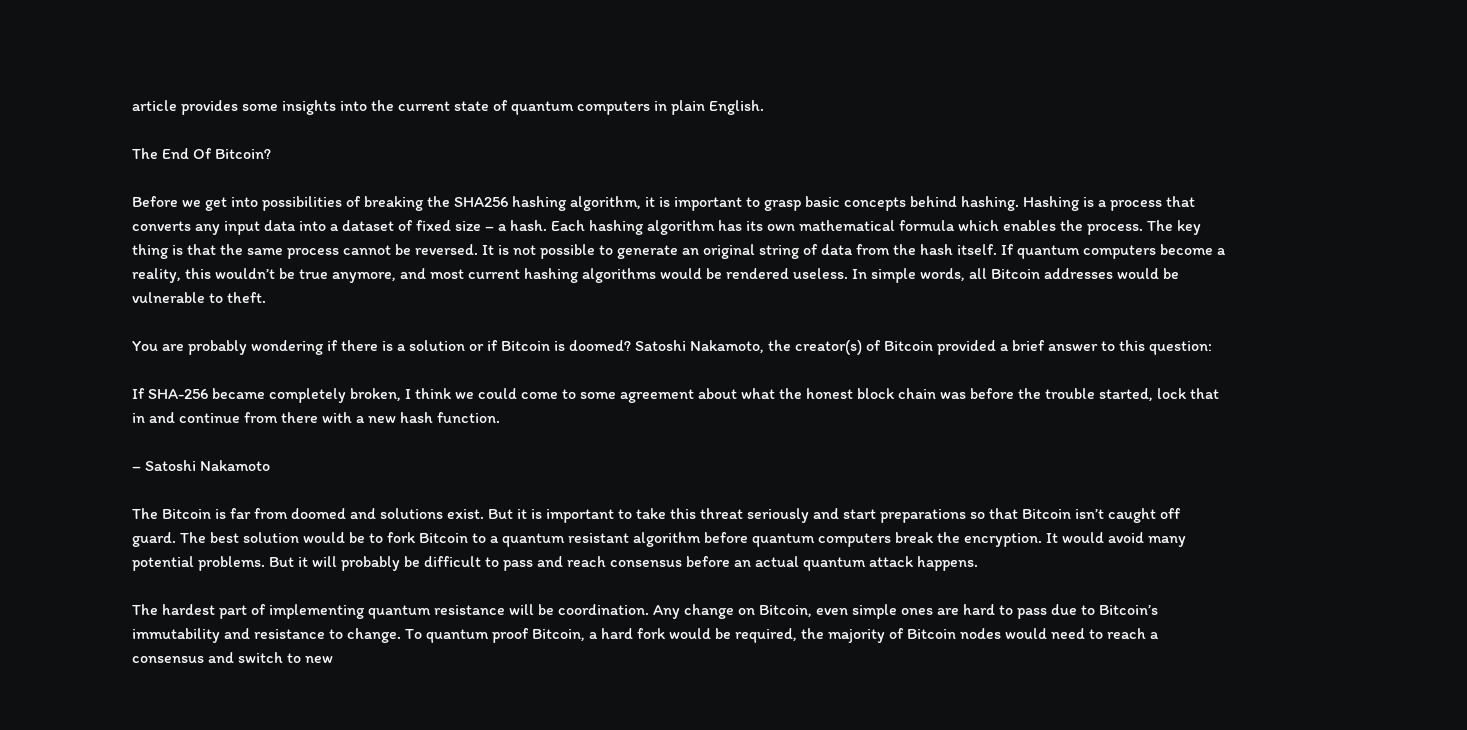article provides some insights into the current state of quantum computers in plain English.

The End Of Bitcoin?

Before we get into possibilities of breaking the SHA256 hashing algorithm, it is important to grasp basic concepts behind hashing. Hashing is a process that converts any input data into a dataset of fixed size – a hash. Each hashing algorithm has its own mathematical formula which enables the process. The key thing is that the same process cannot be reversed. It is not possible to generate an original string of data from the hash itself. If quantum computers become a reality, this wouldn’t be true anymore, and most current hashing algorithms would be rendered useless. In simple words, all Bitcoin addresses would be vulnerable to theft.

You are probably wondering if there is a solution or if Bitcoin is doomed? Satoshi Nakamoto, the creator(s) of Bitcoin provided a brief answer to this question:

If SHA-256 became completely broken, I think we could come to some agreement about what the honest block chain was before the trouble started, lock that in and continue from there with a new hash function.

– Satoshi Nakamoto

The Bitcoin is far from doomed and solutions exist. But it is important to take this threat seriously and start preparations so that Bitcoin isn’t caught off guard. The best solution would be to fork Bitcoin to a quantum resistant algorithm before quantum computers break the encryption. It would avoid many potential problems. But it will probably be difficult to pass and reach consensus before an actual quantum attack happens.

The hardest part of implementing quantum resistance will be coordination. Any change on Bitcoin, even simple ones are hard to pass due to Bitcoin’s immutability and resistance to change. To quantum proof Bitcoin, a hard fork would be required, the majority of Bitcoin nodes would need to reach a consensus and switch to new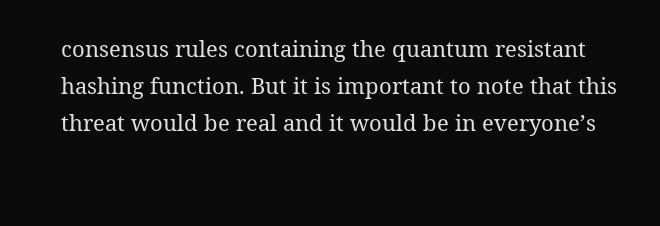consensus rules containing the quantum resistant hashing function. But it is important to note that this threat would be real and it would be in everyone’s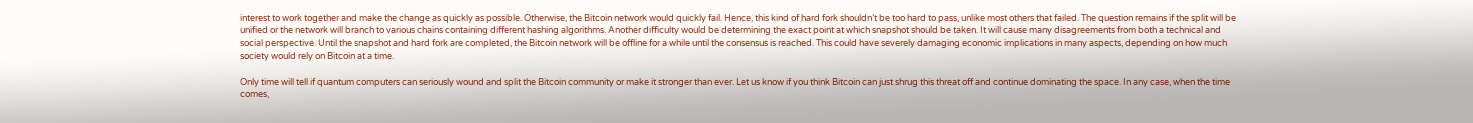interest to work together and make the change as quickly as possible. Otherwise, the Bitcoin network would quickly fail. Hence, this kind of hard fork shouldn’t be too hard to pass, unlike most others that failed. The question remains if the split will be unified or the network will branch to various chains containing different hashing algorithms. Another difficulty would be determining the exact point at which snapshot should be taken. It will cause many disagreements from both a technical and social perspective. Until the snapshot and hard fork are completed, the Bitcoin network will be offline for a while until the consensus is reached. This could have severely damaging economic implications in many aspects, depending on how much society would rely on Bitcoin at a time.

Only time will tell if quantum computers can seriously wound and split the Bitcoin community or make it stronger than ever. Let us know if you think Bitcoin can just shrug this threat off and continue dominating the space. In any case, when the time comes,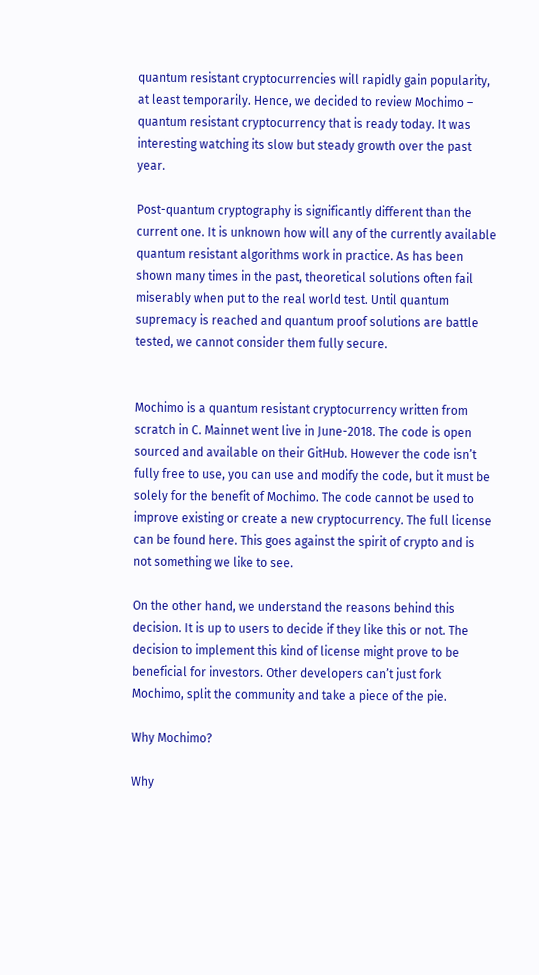quantum resistant cryptocurrencies will rapidly gain popularity, at least temporarily. Hence, we decided to review Mochimo – quantum resistant cryptocurrency that is ready today. It was interesting watching its slow but steady growth over the past year.

Post-quantum cryptography is significantly different than the current one. It is unknown how will any of the currently available quantum resistant algorithms work in practice. As has been shown many times in the past, theoretical solutions often fail miserably when put to the real world test. Until quantum supremacy is reached and quantum proof solutions are battle tested, we cannot consider them fully secure.


Mochimo is a quantum resistant cryptocurrency written from scratch in C. Mainnet went live in June-2018. The code is open sourced and available on their GitHub. However the code isn’t fully free to use, you can use and modify the code, but it must be solely for the benefit of Mochimo. The code cannot be used to improve existing or create a new cryptocurrency. The full license can be found here. This goes against the spirit of crypto and is not something we like to see.

On the other hand, we understand the reasons behind this decision. It is up to users to decide if they like this or not. The decision to implement this kind of license might prove to be beneficial for investors. Other developers can’t just fork Mochimo, split the community and take a piece of the pie.

Why Mochimo?

Why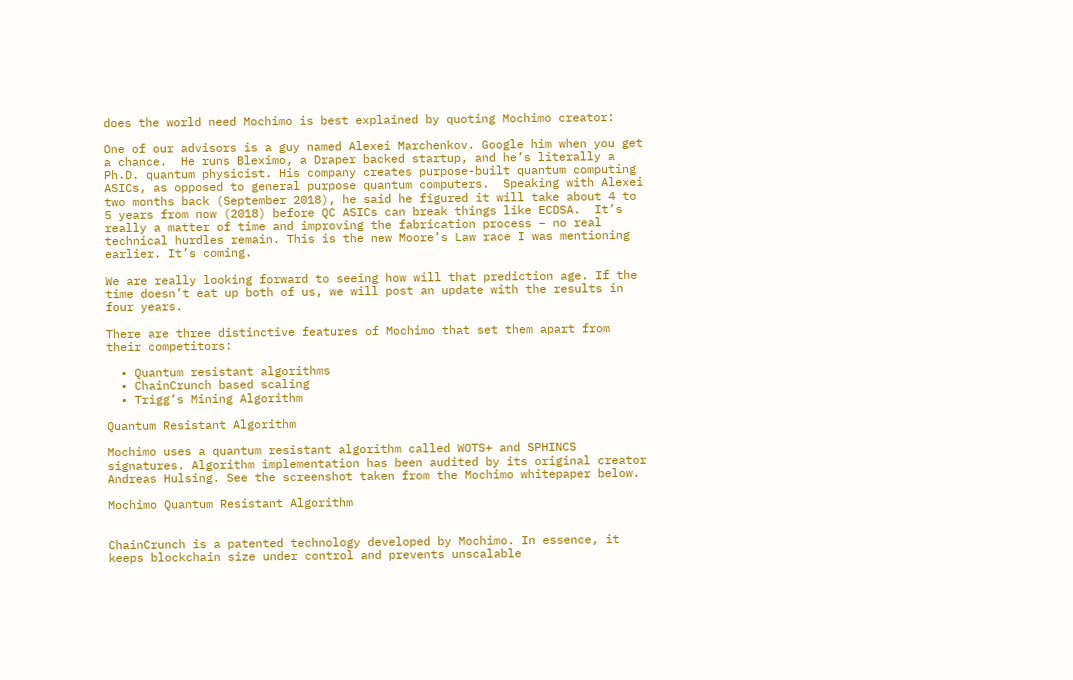does the world need Mochimo is best explained by quoting Mochimo creator:

One of our advisors is a guy named Alexei Marchenkov. Google him when you get a chance.  He runs Bleximo, a Draper backed startup, and he’s literally a Ph.D. quantum physicist. His company creates purpose-built quantum computing ASICs, as opposed to general purpose quantum computers.  Speaking with Alexei two months back (September 2018), he said he figured it will take about 4 to 5 years from now (2018) before QC ASICs can break things like ECDSA.  It’s really a matter of time and improving the fabrication process – no real technical hurdles remain. This is the new Moore’s Law race I was mentioning earlier. It’s coming.

We are really looking forward to seeing how will that prediction age. If the time doesn’t eat up both of us, we will post an update with the results in four years.

There are three distinctive features of Mochimo that set them apart from their competitors:

  • Quantum resistant algorithms
  • ChainCrunch based scaling
  • Trigg’s Mining Algorithm

Quantum Resistant Algorithm

Mochimo uses a quantum resistant algorithm called WOTS+ and SPHINCS signatures. Algorithm implementation has been audited by its original creator Andreas Hulsing. See the screenshot taken from the Mochimo whitepaper below.

Mochimo Quantum Resistant Algorithm


ChainCrunch is a patented technology developed by Mochimo. In essence, it keeps blockchain size under control and prevents unscalable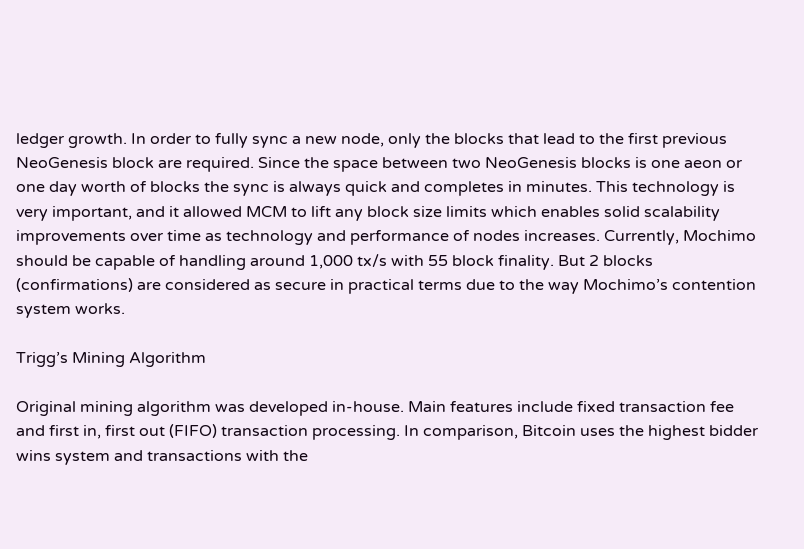ledger growth. In order to fully sync a new node, only the blocks that lead to the first previous NeoGenesis block are required. Since the space between two NeoGenesis blocks is one aeon or one day worth of blocks the sync is always quick and completes in minutes. This technology is very important, and it allowed MCM to lift any block size limits which enables solid scalability improvements over time as technology and performance of nodes increases. Currently, Mochimo should be capable of handling around 1,000 tx/s with 55 block finality. But 2 blocks (confirmations) are considered as secure in practical terms due to the way Mochimo’s contention system works.

Trigg’s Mining Algorithm

Original mining algorithm was developed in-house. Main features include fixed transaction fee and first in, first out (FIFO) transaction processing. In comparison, Bitcoin uses the highest bidder wins system and transactions with the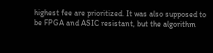highest fee are prioritized. It was also supposed to be FPGA and ASIC resistant, but the algorithm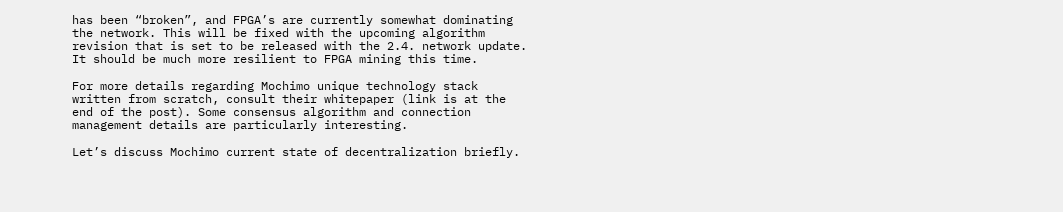has been “broken”, and FPGA’s are currently somewhat dominating the network. This will be fixed with the upcoming algorithm revision that is set to be released with the 2.4. network update. It should be much more resilient to FPGA mining this time.

For more details regarding Mochimo unique technology stack written from scratch, consult their whitepaper (link is at the end of the post). Some consensus algorithm and connection management details are particularly interesting.

Let’s discuss Mochimo current state of decentralization briefly.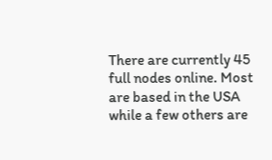There are currently 45 full nodes online. Most are based in the USA while a few others are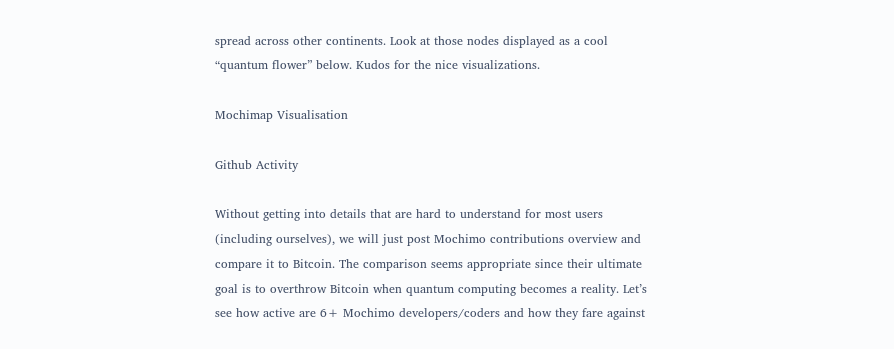spread across other continents. Look at those nodes displayed as a cool “quantum flower” below. Kudos for the nice visualizations.

Mochimap Visualisation

Github Activity

Without getting into details that are hard to understand for most users (including ourselves), we will just post Mochimo contributions overview and compare it to Bitcoin. The comparison seems appropriate since their ultimate goal is to overthrow Bitcoin when quantum computing becomes a reality. Let’s see how active are 6+ Mochimo developers/coders and how they fare against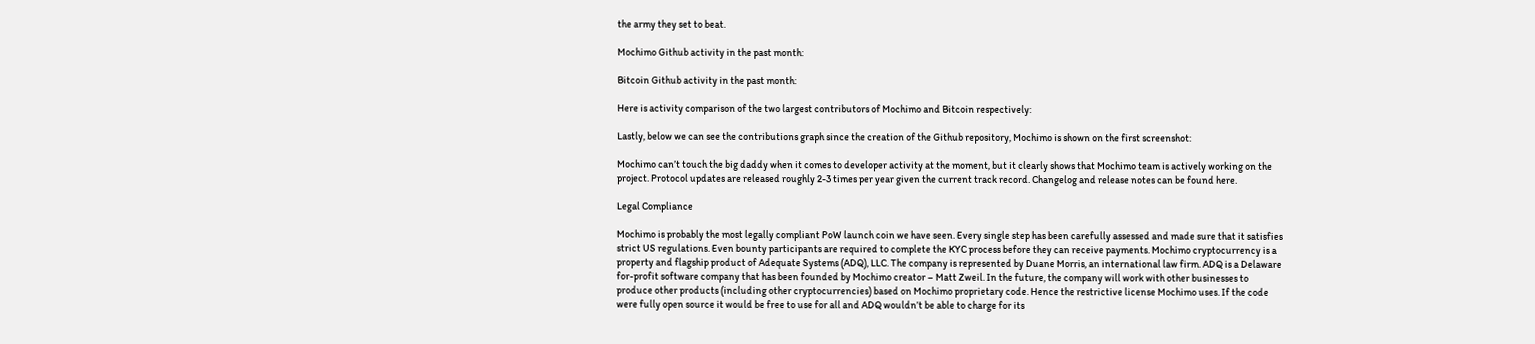the army they set to beat.

Mochimo Github activity in the past month:

Bitcoin Github activity in the past month:

Here is activity comparison of the two largest contributors of Mochimo and Bitcoin respectively:

Lastly, below we can see the contributions graph since the creation of the Github repository, Mochimo is shown on the first screenshot:

Mochimo can’t touch the big daddy when it comes to developer activity at the moment, but it clearly shows that Mochimo team is actively working on the project. Protocol updates are released roughly 2-3 times per year given the current track record. Changelog and release notes can be found here.

Legal Compliance

Mochimo is probably the most legally compliant PoW launch coin we have seen. Every single step has been carefully assessed and made sure that it satisfies strict US regulations. Even bounty participants are required to complete the KYC process before they can receive payments. Mochimo cryptocurrency is a property and flagship product of Adequate Systems (ADQ), LLC. The company is represented by Duane Morris, an international law firm. ADQ is a Delaware for-profit software company that has been founded by Mochimo creator – Matt Zweil. In the future, the company will work with other businesses to produce other products (including other cryptocurrencies) based on Mochimo proprietary code. Hence the restrictive license Mochimo uses. If the code were fully open source it would be free to use for all and ADQ wouldn’t be able to charge for its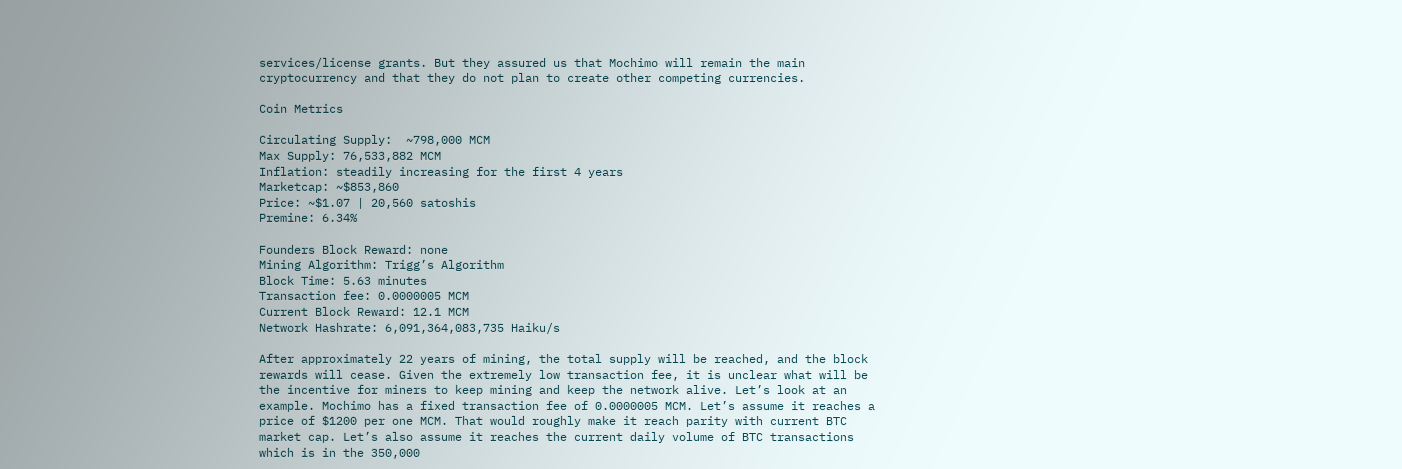services/license grants. But they assured us that Mochimo will remain the main cryptocurrency and that they do not plan to create other competing currencies.

Coin Metrics

Circulating Supply:  ~798,000 MCM
Max Supply: 76,533,882 MCM
Inflation: steadily increasing for the first 4 years
Marketcap: ~$853,860
Price: ~$1.07 | 20,560 satoshis
Premine: 6.34%

Founders Block Reward: none
Mining Algorithm: Trigg’s Algorithm
Block Time: 5.63 minutes
Transaction fee: 0.0000005 MCM
Current Block Reward: 12.1 MCM
Network Hashrate: 6,091,364,083,735 Haiku/s

After approximately 22 years of mining, the total supply will be reached, and the block rewards will cease. Given the extremely low transaction fee, it is unclear what will be the incentive for miners to keep mining and keep the network alive. Let’s look at an example. Mochimo has a fixed transaction fee of 0.0000005 MCM. Let’s assume it reaches a price of $1200 per one MCM. That would roughly make it reach parity with current BTC market cap. Let’s also assume it reaches the current daily volume of BTC transactions which is in the 350,000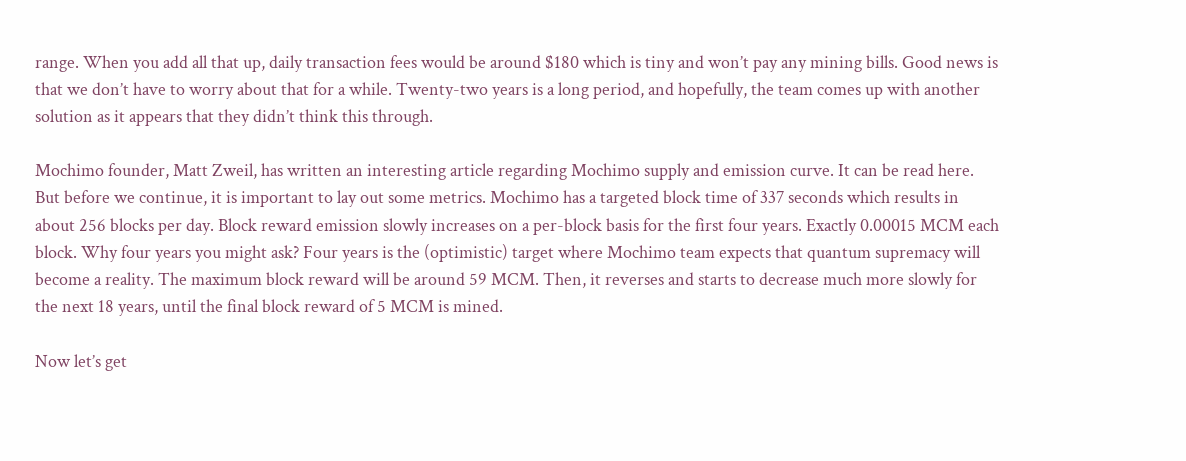range. When you add all that up, daily transaction fees would be around $180 which is tiny and won’t pay any mining bills. Good news is that we don’t have to worry about that for a while. Twenty-two years is a long period, and hopefully, the team comes up with another solution as it appears that they didn’t think this through.

Mochimo founder, Matt Zweil, has written an interesting article regarding Mochimo supply and emission curve. It can be read here. But before we continue, it is important to lay out some metrics. Mochimo has a targeted block time of 337 seconds which results in about 256 blocks per day. Block reward emission slowly increases on a per-block basis for the first four years. Exactly 0.00015 MCM each block. Why four years you might ask? Four years is the (optimistic) target where Mochimo team expects that quantum supremacy will become a reality. The maximum block reward will be around 59 MCM. Then, it reverses and starts to decrease much more slowly for the next 18 years, until the final block reward of 5 MCM is mined.

Now let’s get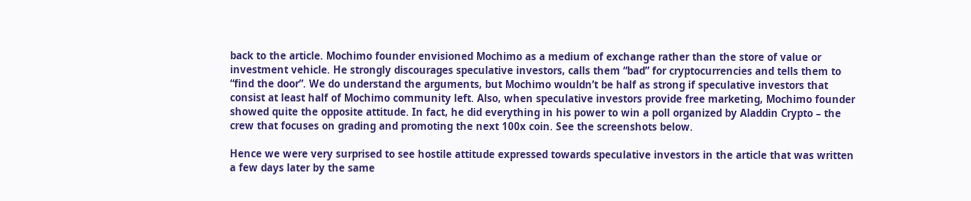back to the article. Mochimo founder envisioned Mochimo as a medium of exchange rather than the store of value or investment vehicle. He strongly discourages speculative investors, calls them “bad” for cryptocurrencies and tells them to “find the door”. We do understand the arguments, but Mochimo wouldn’t be half as strong if speculative investors that consist at least half of Mochimo community left. Also, when speculative investors provide free marketing, Mochimo founder showed quite the opposite attitude. In fact, he did everything in his power to win a poll organized by Aladdin Crypto – the crew that focuses on grading and promoting the next 100x coin. See the screenshots below.

Hence we were very surprised to see hostile attitude expressed towards speculative investors in the article that was written a few days later by the same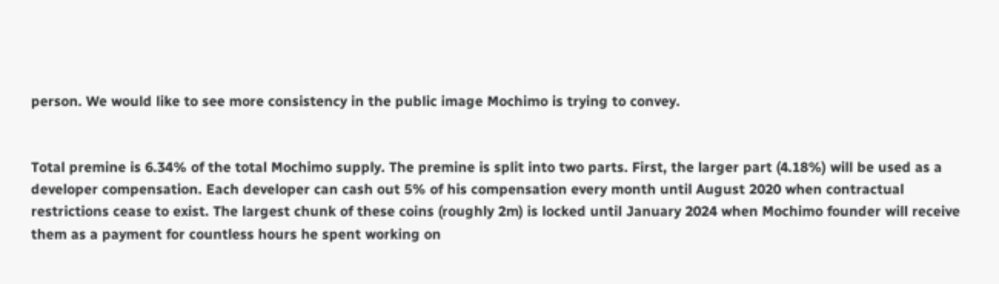person. We would like to see more consistency in the public image Mochimo is trying to convey.


Total premine is 6.34% of the total Mochimo supply. The premine is split into two parts. First, the larger part (4.18%) will be used as a developer compensation. Each developer can cash out 5% of his compensation every month until August 2020 when contractual restrictions cease to exist. The largest chunk of these coins (roughly 2m) is locked until January 2024 when Mochimo founder will receive them as a payment for countless hours he spent working on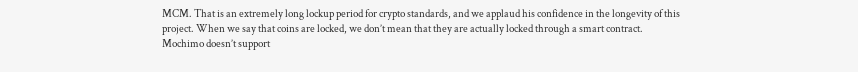MCM. That is an extremely long lockup period for crypto standards, and we applaud his confidence in the longevity of this project. When we say that coins are locked, we don’t mean that they are actually locked through a smart contract. Mochimo doesn’t support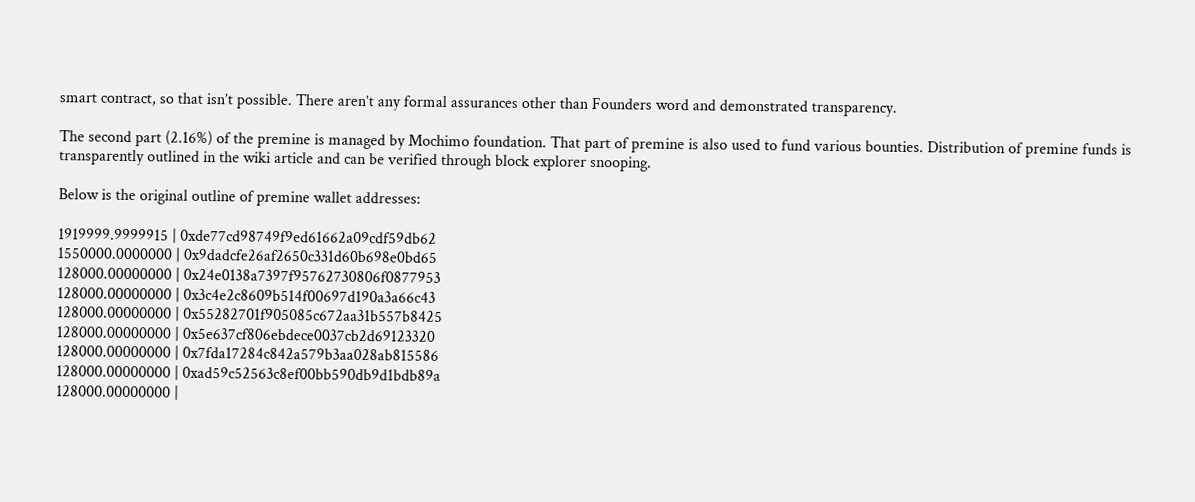smart contract, so that isn’t possible. There aren’t any formal assurances other than Founders word and demonstrated transparency.

The second part (2.16%) of the premine is managed by Mochimo foundation. That part of premine is also used to fund various bounties. Distribution of premine funds is transparently outlined in the wiki article and can be verified through block explorer snooping.

Below is the original outline of premine wallet addresses:

1919999.9999915 | 0xde77cd98749f9ed61662a09cdf59db62
1550000.0000000 | 0x9dadcfe26af2650c331d60b698e0bd65
128000.00000000 | 0x24e0138a7397f95762730806f0877953
128000.00000000 | 0x3c4e2c8609b514f00697d190a3a66c43
128000.00000000 | 0x55282701f905085c672aa31b557b8425
128000.00000000 | 0x5e637cf806ebdece0037cb2d69123320
128000.00000000 | 0x7fda17284c842a579b3aa028ab815586
128000.00000000 | 0xad59c52563c8ef00bb590db9d1bdb89a
128000.00000000 |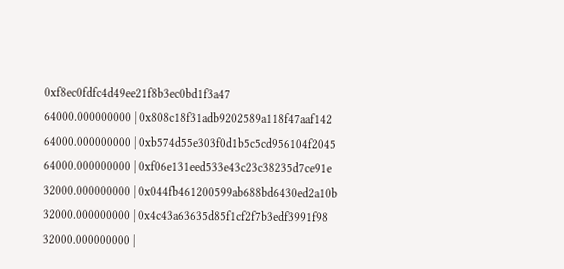0xf8ec0fdfc4d49ee21f8b3ec0bd1f3a47
64000.000000000 | 0x808c18f31adb9202589a118f47aaf142
64000.000000000 | 0xb574d55e303f0d1b5c5cd956104f2045
64000.000000000 | 0xf06e131eed533e43c23c38235d7ce91e
32000.000000000 | 0x044fb461200599ab688bd6430ed2a10b
32000.000000000 | 0x4c43a63635d85f1cf2f7b3edf3991f98
32000.000000000 |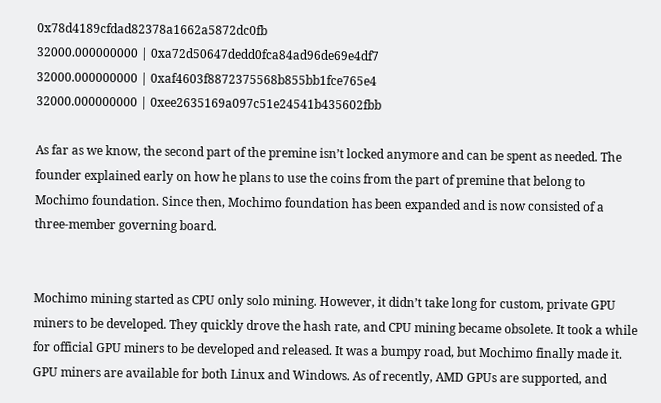0x78d4189cfdad82378a1662a5872dc0fb
32000.000000000 | 0xa72d50647dedd0fca84ad96de69e4df7
32000.000000000 | 0xaf4603f8872375568b855bb1fce765e4
32000.000000000 | 0xee2635169a097c51e24541b435602fbb

As far as we know, the second part of the premine isn’t locked anymore and can be spent as needed. The founder explained early on how he plans to use the coins from the part of premine that belong to Mochimo foundation. Since then, Mochimo foundation has been expanded and is now consisted of a three-member governing board.


Mochimo mining started as CPU only solo mining. However, it didn’t take long for custom, private GPU miners to be developed. They quickly drove the hash rate, and CPU mining became obsolete. It took a while for official GPU miners to be developed and released. It was a bumpy road, but Mochimo finally made it. GPU miners are available for both Linux and Windows. As of recently, AMD GPUs are supported, and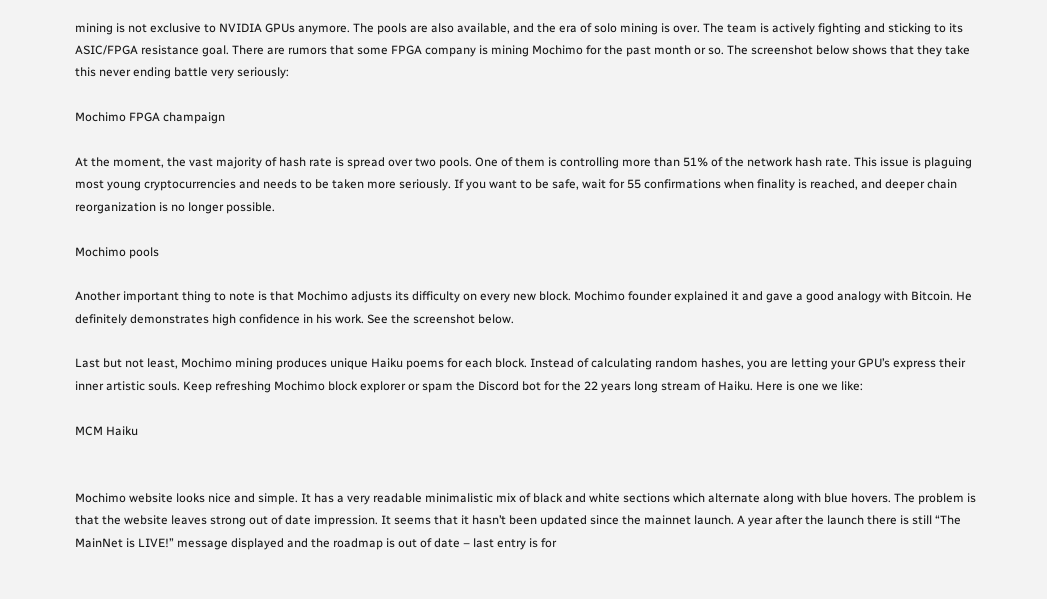mining is not exclusive to NVIDIA GPUs anymore. The pools are also available, and the era of solo mining is over. The team is actively fighting and sticking to its ASIC/FPGA resistance goal. There are rumors that some FPGA company is mining Mochimo for the past month or so. The screenshot below shows that they take this never ending battle very seriously:

Mochimo FPGA champaign

At the moment, the vast majority of hash rate is spread over two pools. One of them is controlling more than 51% of the network hash rate. This issue is plaguing most young cryptocurrencies and needs to be taken more seriously. If you want to be safe, wait for 55 confirmations when finality is reached, and deeper chain reorganization is no longer possible.

Mochimo pools

Another important thing to note is that Mochimo adjusts its difficulty on every new block. Mochimo founder explained it and gave a good analogy with Bitcoin. He definitely demonstrates high confidence in his work. See the screenshot below.

Last but not least, Mochimo mining produces unique Haiku poems for each block. Instead of calculating random hashes, you are letting your GPU’s express their inner artistic souls. Keep refreshing Mochimo block explorer or spam the Discord bot for the 22 years long stream of Haiku. Here is one we like:

MCM Haiku


Mochimo website looks nice and simple. It has a very readable minimalistic mix of black and white sections which alternate along with blue hovers. The problem is that the website leaves strong out of date impression. It seems that it hasn’t been updated since the mainnet launch. A year after the launch there is still “The MainNet is LIVE!” message displayed and the roadmap is out of date – last entry is for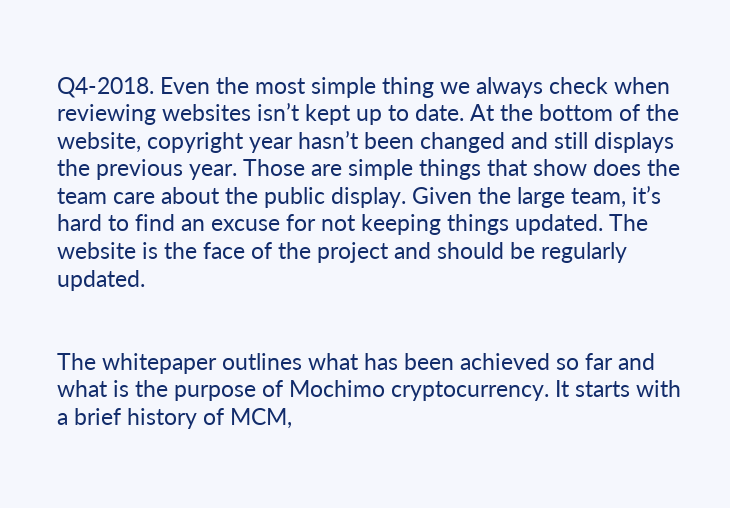Q4-2018. Even the most simple thing we always check when reviewing websites isn’t kept up to date. At the bottom of the website, copyright year hasn’t been changed and still displays the previous year. Those are simple things that show does the team care about the public display. Given the large team, it’s hard to find an excuse for not keeping things updated. The website is the face of the project and should be regularly updated.


The whitepaper outlines what has been achieved so far and what is the purpose of Mochimo cryptocurrency. It starts with a brief history of MCM,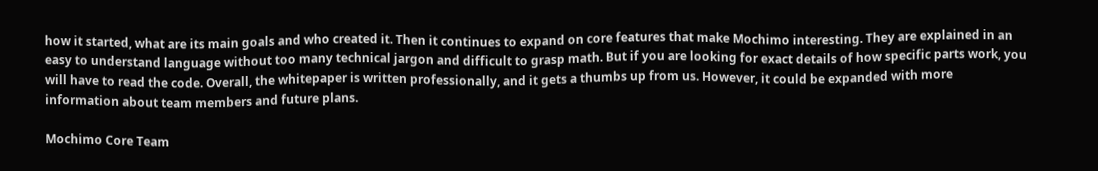how it started, what are its main goals and who created it. Then it continues to expand on core features that make Mochimo interesting. They are explained in an easy to understand language without too many technical jargon and difficult to grasp math. But if you are looking for exact details of how specific parts work, you will have to read the code. Overall, the whitepaper is written professionally, and it gets a thumbs up from us. However, it could be expanded with more information about team members and future plans.

Mochimo Core Team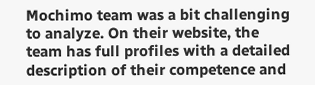Mochimo team was a bit challenging to analyze. On their website, the team has full profiles with a detailed description of their competence and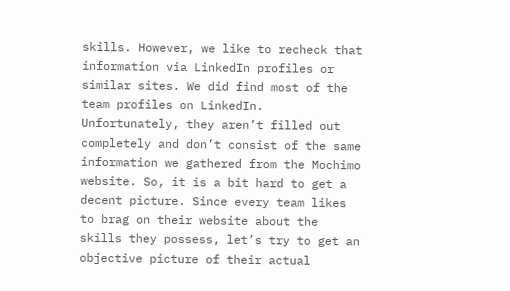skills. However, we like to recheck that information via LinkedIn profiles or similar sites. We did find most of the team profiles on LinkedIn. Unfortunately, they aren’t filled out completely and don’t consist of the same information we gathered from the Mochimo website. So, it is a bit hard to get a decent picture. Since every team likes to brag on their website about the skills they possess, let’s try to get an objective picture of their actual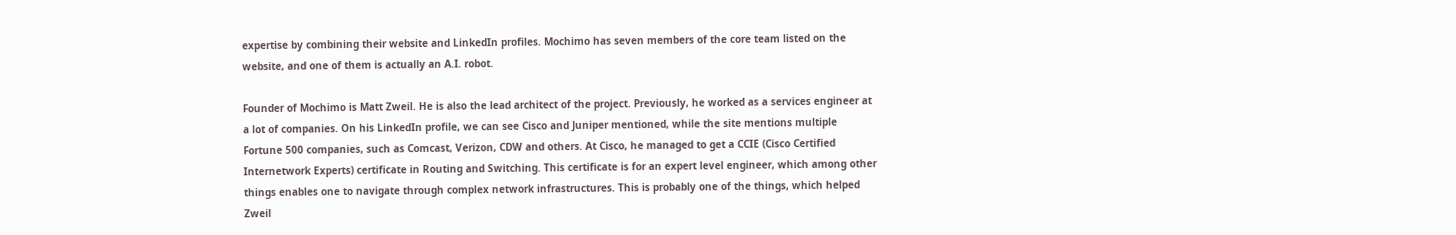expertise by combining their website and LinkedIn profiles. Mochimo has seven members of the core team listed on the website, and one of them is actually an A.I. robot.

Founder of Mochimo is Matt Zweil. He is also the lead architect of the project. Previously, he worked as a services engineer at a lot of companies. On his LinkedIn profile, we can see Cisco and Juniper mentioned, while the site mentions multiple Fortune 500 companies, such as Comcast, Verizon, CDW and others. At Cisco, he managed to get a CCIE (Cisco Certified Internetwork Experts) certificate in Routing and Switching. This certificate is for an expert level engineer, which among other things enables one to navigate through complex network infrastructures. This is probably one of the things, which helped Zweil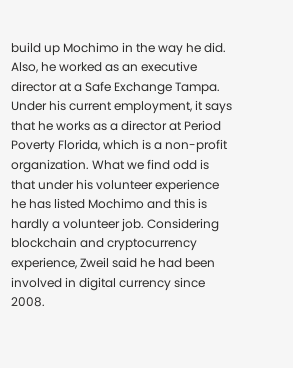build up Mochimo in the way he did. Also, he worked as an executive director at a Safe Exchange Tampa. Under his current employment, it says that he works as a director at Period Poverty Florida, which is a non-profit organization. What we find odd is that under his volunteer experience he has listed Mochimo and this is hardly a volunteer job. Considering blockchain and cryptocurrency experience, Zweil said he had been involved in digital currency since 2008.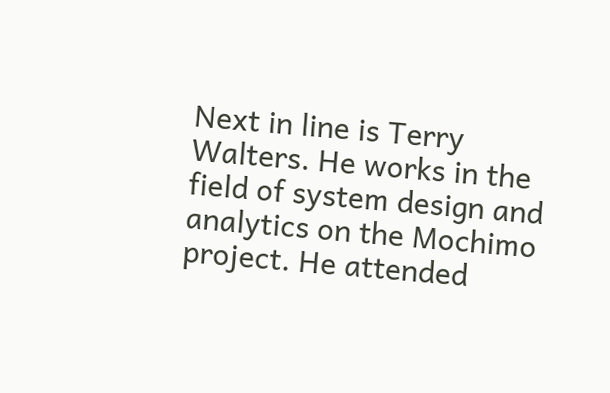Next in line is Terry Walters. He works in the field of system design and analytics on the Mochimo project. He attended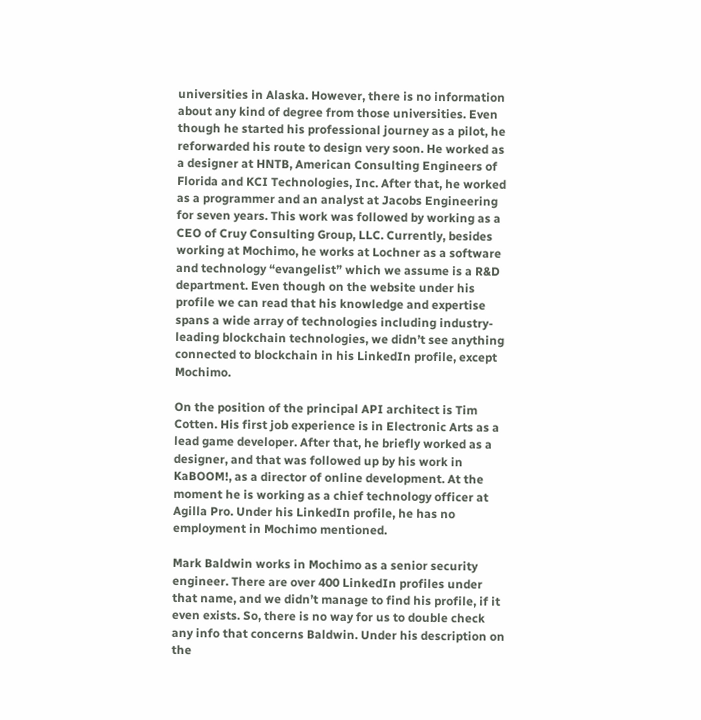universities in Alaska. However, there is no information about any kind of degree from those universities. Even though he started his professional journey as a pilot, he reforwarded his route to design very soon. He worked as a designer at HNTB, American Consulting Engineers of Florida and KCI Technologies, Inc. After that, he worked as a programmer and an analyst at Jacobs Engineering for seven years. This work was followed by working as a CEO of Cruy Consulting Group, LLC. Currently, besides working at Mochimo, he works at Lochner as a software and technology “evangelist” which we assume is a R&D department. Even though on the website under his profile we can read that his knowledge and expertise spans a wide array of technologies including industry-leading blockchain technologies, we didn’t see anything connected to blockchain in his LinkedIn profile, except Mochimo.

On the position of the principal API architect is Tim Cotten. His first job experience is in Electronic Arts as a lead game developer. After that, he briefly worked as a designer, and that was followed up by his work in KaBOOM!, as a director of online development. At the moment he is working as a chief technology officer at Agilla Pro. Under his LinkedIn profile, he has no employment in Mochimo mentioned.

Mark Baldwin works in Mochimo as a senior security engineer. There are over 400 LinkedIn profiles under that name, and we didn’t manage to find his profile, if it even exists. So, there is no way for us to double check any info that concerns Baldwin. Under his description on the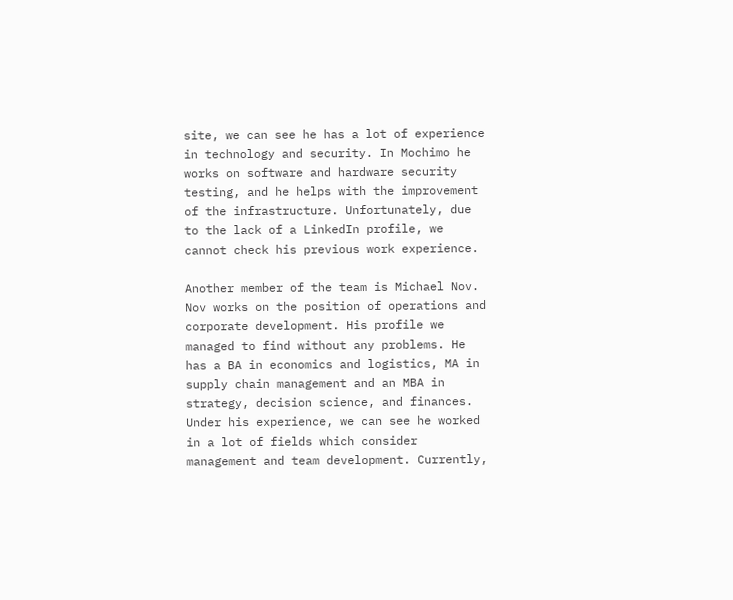site, we can see he has a lot of experience in technology and security. In Mochimo he works on software and hardware security testing, and he helps with the improvement of the infrastructure. Unfortunately, due to the lack of a LinkedIn profile, we cannot check his previous work experience.

Another member of the team is Michael Nov. Nov works on the position of operations and corporate development. His profile we managed to find without any problems. He has a BA in economics and logistics, MA in supply chain management and an MBA in strategy, decision science, and finances. Under his experience, we can see he worked in a lot of fields which consider management and team development. Currently,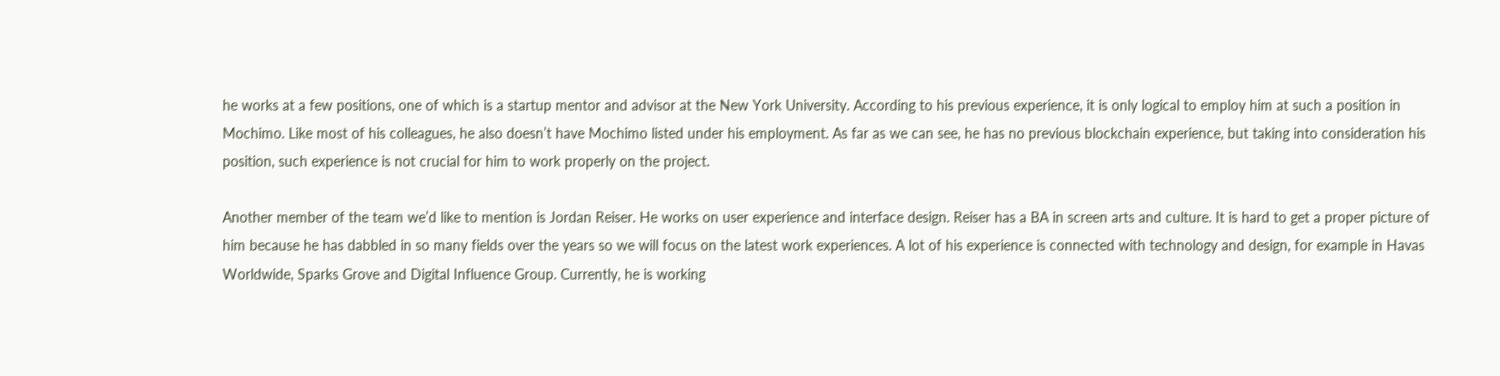he works at a few positions, one of which is a startup mentor and advisor at the New York University. According to his previous experience, it is only logical to employ him at such a position in Mochimo. Like most of his colleagues, he also doesn’t have Mochimo listed under his employment. As far as we can see, he has no previous blockchain experience, but taking into consideration his position, such experience is not crucial for him to work properly on the project.

Another member of the team we’d like to mention is Jordan Reiser. He works on user experience and interface design. Reiser has a BA in screen arts and culture. It is hard to get a proper picture of him because he has dabbled in so many fields over the years so we will focus on the latest work experiences. A lot of his experience is connected with technology and design, for example in Havas Worldwide, Sparks Grove and Digital Influence Group. Currently, he is working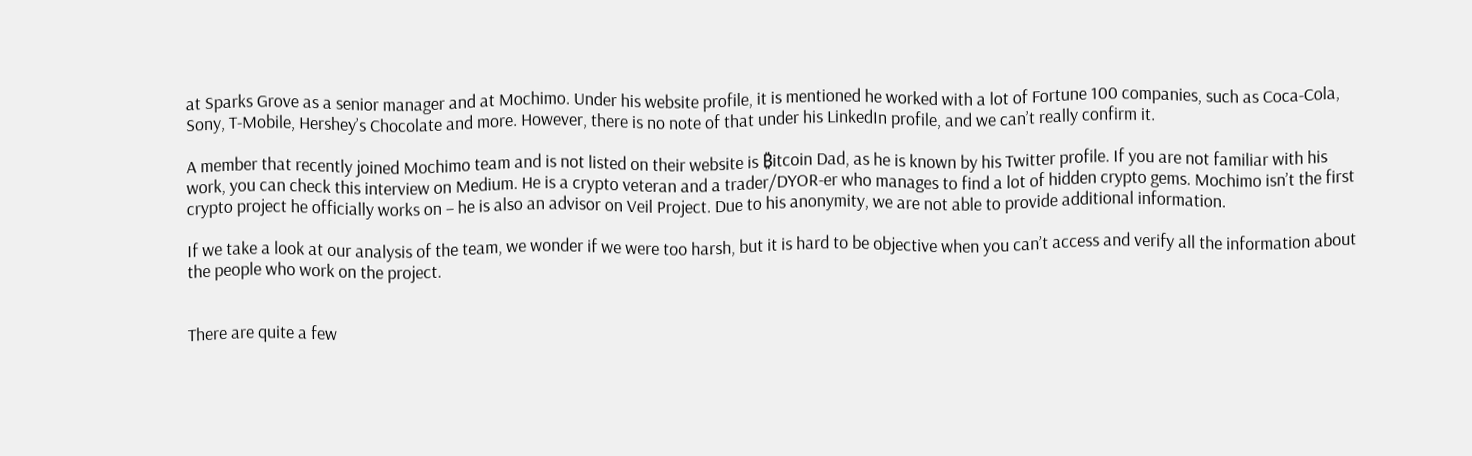at Sparks Grove as a senior manager and at Mochimo. Under his website profile, it is mentioned he worked with a lot of Fortune 100 companies, such as Coca-Cola, Sony, T-Mobile, Hershey’s Chocolate and more. However, there is no note of that under his LinkedIn profile, and we can’t really confirm it.

A member that recently joined Mochimo team and is not listed on their website is ₿itcoin Dad, as he is known by his Twitter profile. If you are not familiar with his work, you can check this interview on Medium. He is a crypto veteran and a trader/DYOR-er who manages to find a lot of hidden crypto gems. Mochimo isn’t the first crypto project he officially works on – he is also an advisor on Veil Project. Due to his anonymity, we are not able to provide additional information.

If we take a look at our analysis of the team, we wonder if we were too harsh, but it is hard to be objective when you can’t access and verify all the information about the people who work on the project.


There are quite a few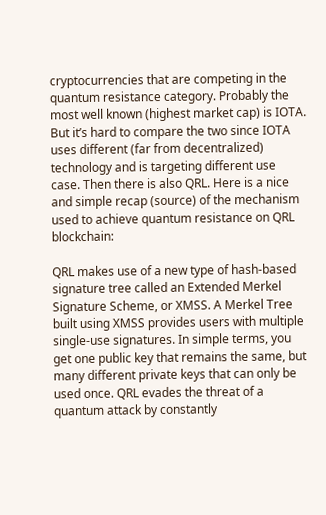cryptocurrencies that are competing in the quantum resistance category. Probably the most well known (highest market cap) is IOTA. But it’s hard to compare the two since IOTA uses different (far from decentralized) technology and is targeting different use case. Then there is also QRL. Here is a nice and simple recap (source) of the mechanism used to achieve quantum resistance on QRL blockchain:

QRL makes use of a new type of hash-based signature tree called an Extended Merkel Signature Scheme, or XMSS. A Merkel Tree built using XMSS provides users with multiple single-use signatures. In simple terms, you get one public key that remains the same, but many different private keys that can only be used once. QRL evades the threat of a quantum attack by constantly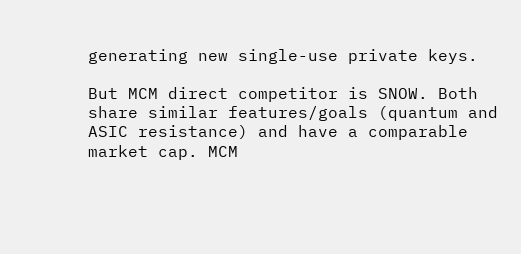generating new single-use private keys.

But MCM direct competitor is SNOW. Both share similar features/goals (quantum and ASIC resistance) and have a comparable market cap. MCM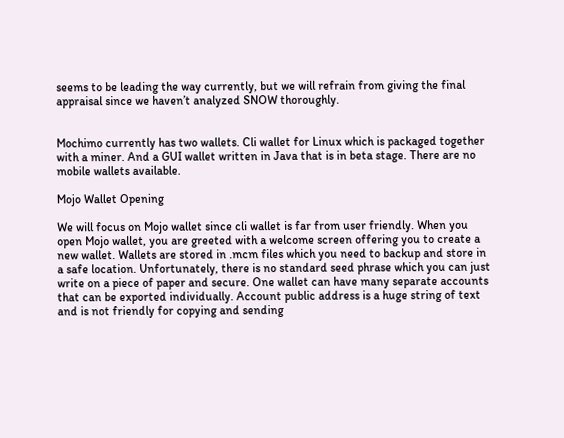seems to be leading the way currently, but we will refrain from giving the final appraisal since we haven’t analyzed SNOW thoroughly.


Mochimo currently has two wallets. Cli wallet for Linux which is packaged together with a miner. And a GUI wallet written in Java that is in beta stage. There are no mobile wallets available.

Mojo Wallet Opening

We will focus on Mojo wallet since cli wallet is far from user friendly. When you open Mojo wallet, you are greeted with a welcome screen offering you to create a new wallet. Wallets are stored in .mcm files which you need to backup and store in a safe location. Unfortunately, there is no standard seed phrase which you can just write on a piece of paper and secure. One wallet can have many separate accounts that can be exported individually. Account public address is a huge string of text and is not friendly for copying and sending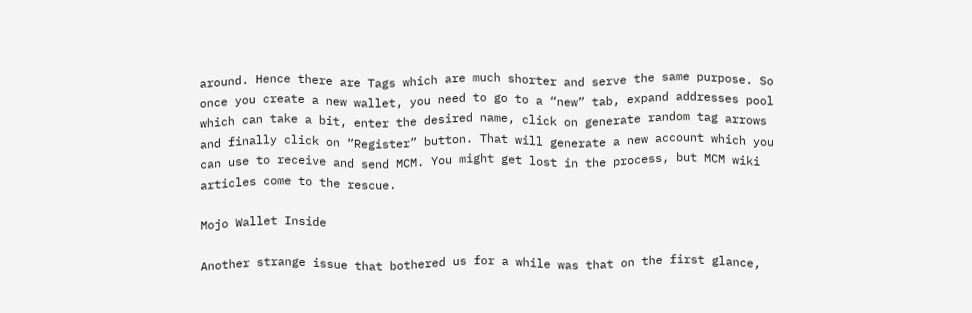around. Hence there are Tags which are much shorter and serve the same purpose. So once you create a new wallet, you need to go to a “new” tab, expand addresses pool which can take a bit, enter the desired name, click on generate random tag arrows and finally click on “Register” button. That will generate a new account which you can use to receive and send MCM. You might get lost in the process, but MCM wiki articles come to the rescue.

Mojo Wallet Inside

Another strange issue that bothered us for a while was that on the first glance,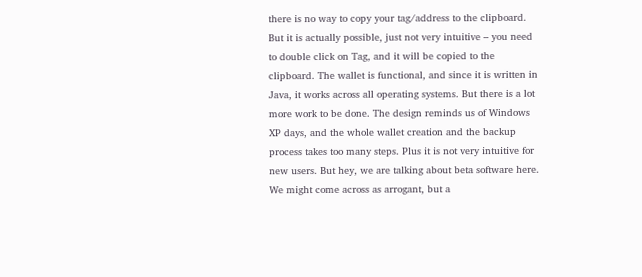there is no way to copy your tag/address to the clipboard. But it is actually possible, just not very intuitive – you need to double click on Tag, and it will be copied to the clipboard. The wallet is functional, and since it is written in Java, it works across all operating systems. But there is a lot more work to be done. The design reminds us of Windows XP days, and the whole wallet creation and the backup process takes too many steps. Plus it is not very intuitive for new users. But hey, we are talking about beta software here. We might come across as arrogant, but a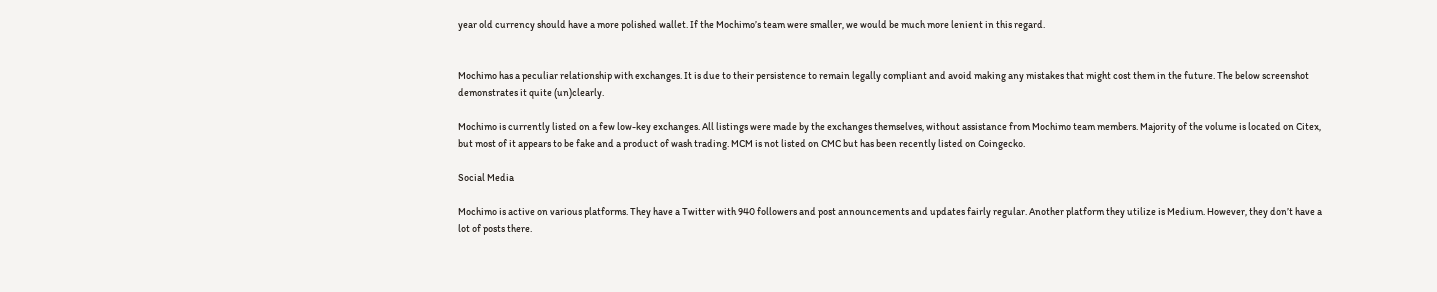year old currency should have a more polished wallet. If the Mochimo’s team were smaller, we would be much more lenient in this regard.


Mochimo has a peculiar relationship with exchanges. It is due to their persistence to remain legally compliant and avoid making any mistakes that might cost them in the future. The below screenshot demonstrates it quite (un)clearly.

Mochimo is currently listed on a few low-key exchanges. All listings were made by the exchanges themselves, without assistance from Mochimo team members. Majority of the volume is located on Citex, but most of it appears to be fake and a product of wash trading. MCM is not listed on CMC but has been recently listed on Coingecko.

Social Media

Mochimo is active on various platforms. They have a Twitter with 940 followers and post announcements and updates fairly regular. Another platform they utilize is Medium. However, they don’t have a lot of posts there.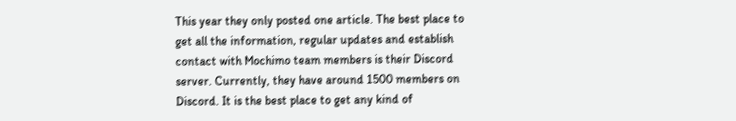This year they only posted one article. The best place to get all the information, regular updates and establish contact with Mochimo team members is their Discord server. Currently, they have around 1500 members on Discord. It is the best place to get any kind of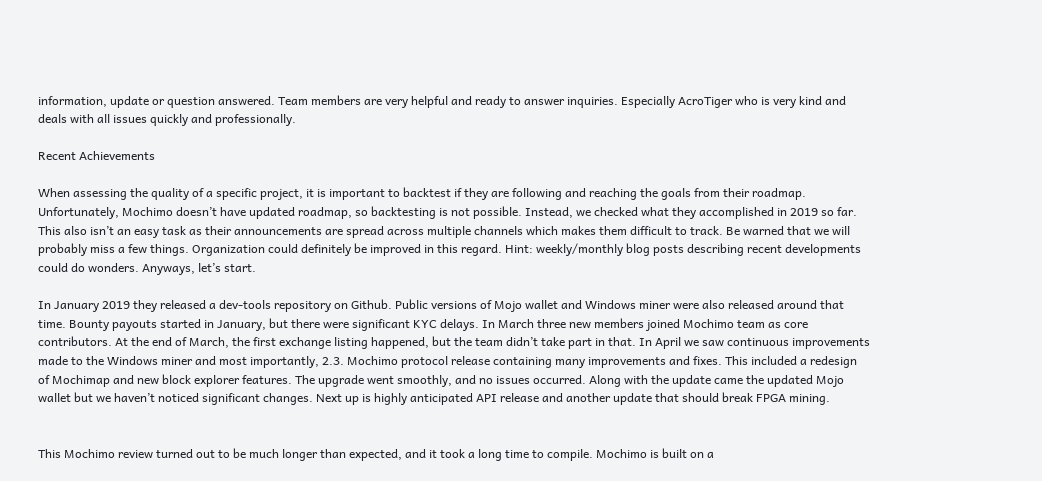information, update or question answered. Team members are very helpful and ready to answer inquiries. Especially AcroTiger who is very kind and deals with all issues quickly and professionally.

Recent Achievements

When assessing the quality of a specific project, it is important to backtest if they are following and reaching the goals from their roadmap. Unfortunately, Mochimo doesn’t have updated roadmap, so backtesting is not possible. Instead, we checked what they accomplished in 2019 so far. This also isn’t an easy task as their announcements are spread across multiple channels which makes them difficult to track. Be warned that we will probably miss a few things. Organization could definitely be improved in this regard. Hint: weekly/monthly blog posts describing recent developments could do wonders. Anyways, let’s start.

In January 2019 they released a dev-tools repository on Github. Public versions of Mojo wallet and Windows miner were also released around that time. Bounty payouts started in January, but there were significant KYC delays. In March three new members joined Mochimo team as core contributors. At the end of March, the first exchange listing happened, but the team didn’t take part in that. In April we saw continuous improvements made to the Windows miner and most importantly, 2.3. Mochimo protocol release containing many improvements and fixes. This included a redesign of Mochimap and new block explorer features. The upgrade went smoothly, and no issues occurred. Along with the update came the updated Mojo wallet but we haven’t noticed significant changes. Next up is highly anticipated API release and another update that should break FPGA mining.


This Mochimo review turned out to be much longer than expected, and it took a long time to compile. Mochimo is built on a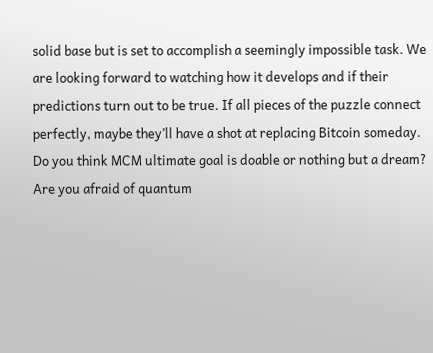solid base but is set to accomplish a seemingly impossible task. We are looking forward to watching how it develops and if their predictions turn out to be true. If all pieces of the puzzle connect perfectly, maybe they’ll have a shot at replacing Bitcoin someday. Do you think MCM ultimate goal is doable or nothing but a dream? Are you afraid of quantum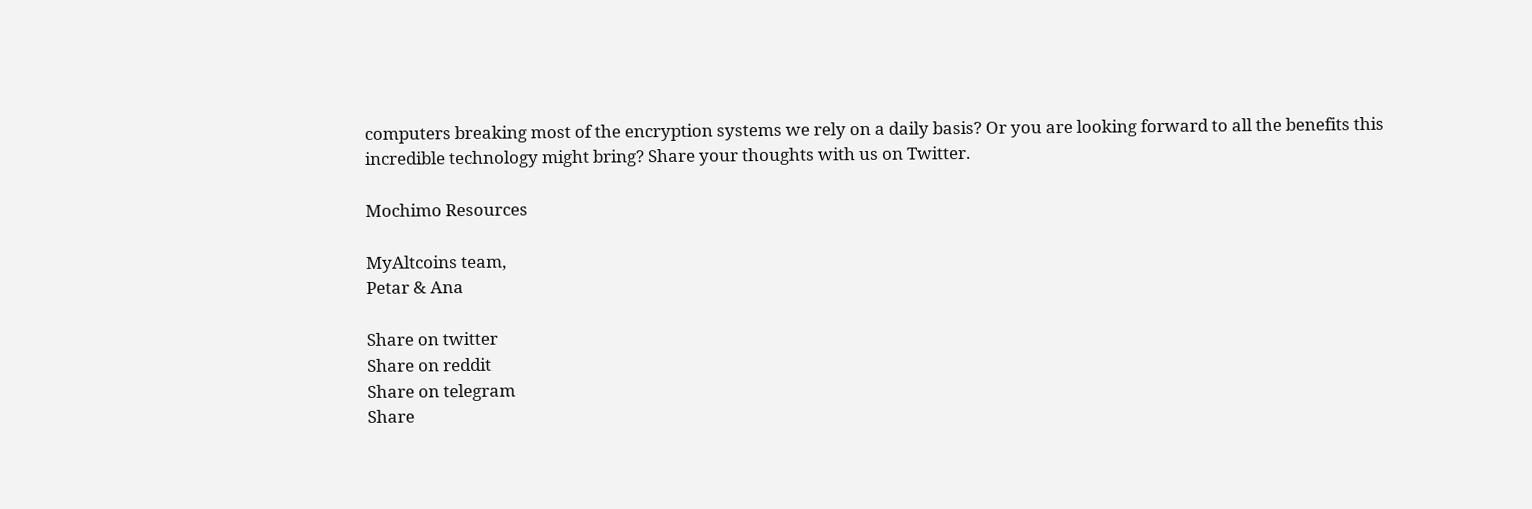computers breaking most of the encryption systems we rely on a daily basis? Or you are looking forward to all the benefits this incredible technology might bring? Share your thoughts with us on Twitter.

Mochimo Resources

MyAltcoins team,
Petar & Ana

Share on twitter
Share on reddit
Share on telegram
Share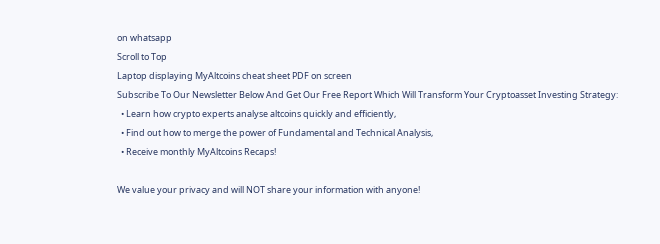on whatsapp
Scroll to Top
Laptop displaying MyAltcoins cheat sheet PDF on screen
Subscribe To Our Newsletter Below And Get Our Free Report Which Will Transform Your Cryptoasset Investing Strategy:
  • Learn how crypto experts analyse altcoins quickly and efficiently,
  • Find out how to merge the power of Fundamental and Technical Analysis,
  • Receive monthly MyAltcoins Recaps!

We value your privacy and will NOT share your information with anyone!